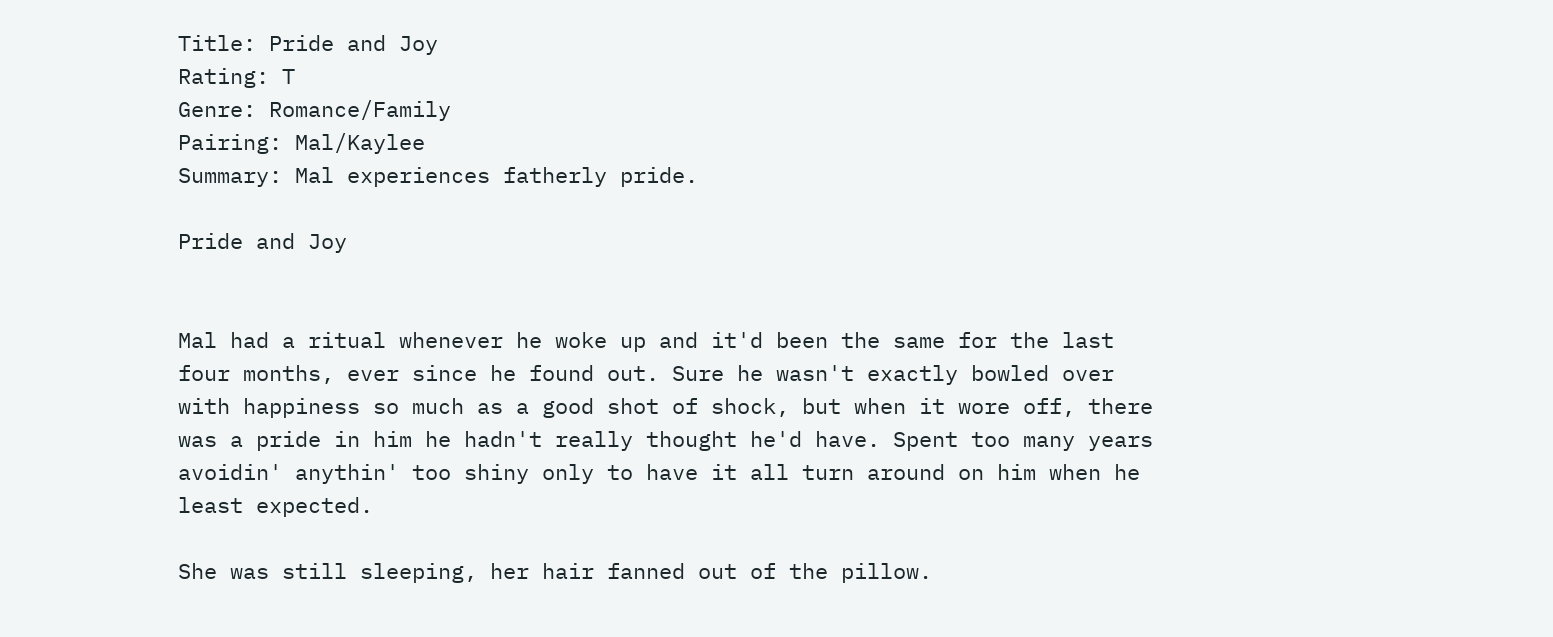Title: Pride and Joy
Rating: T
Genre: Romance/Family
Pairing: Mal/Kaylee
Summary: Mal experiences fatherly pride.

Pride and Joy


Mal had a ritual whenever he woke up and it'd been the same for the last four months, ever since he found out. Sure he wasn't exactly bowled over with happiness so much as a good shot of shock, but when it wore off, there was a pride in him he hadn't really thought he'd have. Spent too many years avoidin' anythin' too shiny only to have it all turn around on him when he least expected.

She was still sleeping, her hair fanned out of the pillow.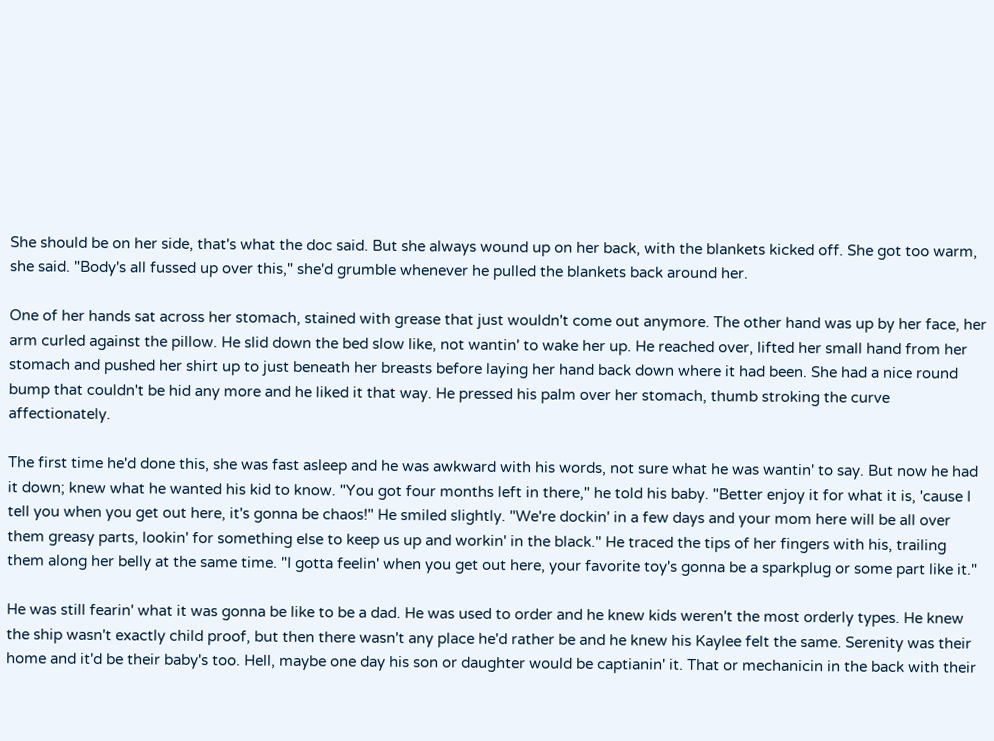She should be on her side, that's what the doc said. But she always wound up on her back, with the blankets kicked off. She got too warm, she said. "Body's all fussed up over this," she'd grumble whenever he pulled the blankets back around her.

One of her hands sat across her stomach, stained with grease that just wouldn't come out anymore. The other hand was up by her face, her arm curled against the pillow. He slid down the bed slow like, not wantin' to wake her up. He reached over, lifted her small hand from her stomach and pushed her shirt up to just beneath her breasts before laying her hand back down where it had been. She had a nice round bump that couldn't be hid any more and he liked it that way. He pressed his palm over her stomach, thumb stroking the curve affectionately.

The first time he'd done this, she was fast asleep and he was awkward with his words, not sure what he was wantin' to say. But now he had it down; knew what he wanted his kid to know. "You got four months left in there," he told his baby. "Better enjoy it for what it is, 'cause I tell you when you get out here, it's gonna be chaos!" He smiled slightly. "We're dockin' in a few days and your mom here will be all over them greasy parts, lookin' for something else to keep us up and workin' in the black." He traced the tips of her fingers with his, trailing them along her belly at the same time. "I gotta feelin' when you get out here, your favorite toy's gonna be a sparkplug or some part like it."

He was still fearin' what it was gonna be like to be a dad. He was used to order and he knew kids weren't the most orderly types. He knew the ship wasn't exactly child proof, but then there wasn't any place he'd rather be and he knew his Kaylee felt the same. Serenity was their home and it'd be their baby's too. Hell, maybe one day his son or daughter would be captianin' it. That or mechanicin in the back with their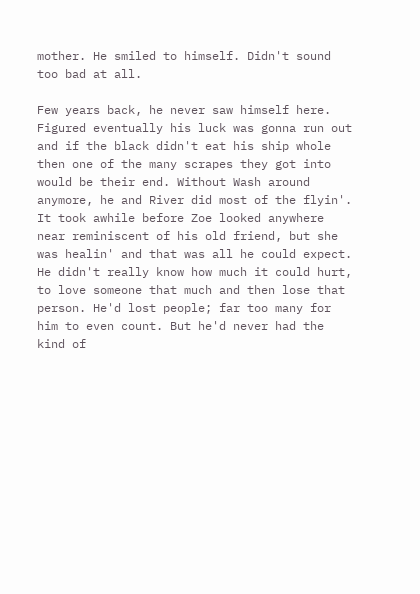mother. He smiled to himself. Didn't sound too bad at all.

Few years back, he never saw himself here. Figured eventually his luck was gonna run out and if the black didn't eat his ship whole then one of the many scrapes they got into would be their end. Without Wash around anymore, he and River did most of the flyin'. It took awhile before Zoe looked anywhere near reminiscent of his old friend, but she was healin' and that was all he could expect. He didn't really know how much it could hurt, to love someone that much and then lose that person. He'd lost people; far too many for him to even count. But he'd never had the kind of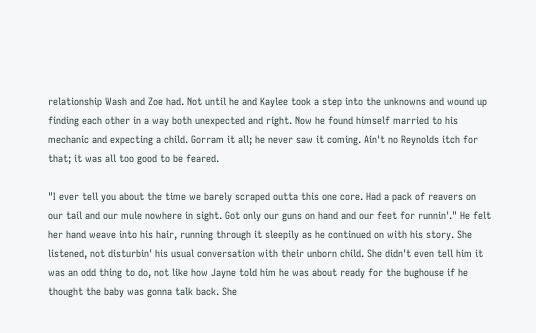relationship Wash and Zoe had. Not until he and Kaylee took a step into the unknowns and wound up finding each other in a way both unexpected and right. Now he found himself married to his mechanic and expecting a child. Gorram it all; he never saw it coming. Ain't no Reynolds itch for that; it was all too good to be feared.

"I ever tell you about the time we barely scraped outta this one core. Had a pack of reavers on our tail and our mule nowhere in sight. Got only our guns on hand and our feet for runnin'." He felt her hand weave into his hair, running through it sleepily as he continued on with his story. She listened, not disturbin' his usual conversation with their unborn child. She didn't even tell him it was an odd thing to do, not like how Jayne told him he was about ready for the bughouse if he thought the baby was gonna talk back. She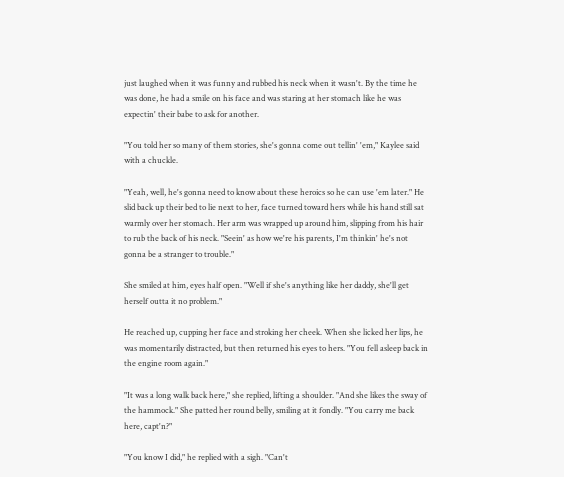just laughed when it was funny and rubbed his neck when it wasn't. By the time he was done, he had a smile on his face and was staring at her stomach like he was expectin' their babe to ask for another.

"You told her so many of them stories, she's gonna come out tellin' 'em," Kaylee said with a chuckle.

"Yeah, well, he's gonna need to know about these heroics so he can use 'em later." He slid back up their bed to lie next to her, face turned toward hers while his hand still sat warmly over her stomach. Her arm was wrapped up around him, slipping from his hair to rub the back of his neck. "Seein' as how we're his parents, I'm thinkin' he's not gonna be a stranger to trouble."

She smiled at him, eyes half open. "Well if she's anything like her daddy, she'll get herself outta it no problem."

He reached up, cupping her face and stroking her cheek. When she licked her lips, he was momentarily distracted, but then returned his eyes to hers. "You fell asleep back in the engine room again."

"It was a long walk back here," she replied, lifting a shoulder. "And she likes the sway of the hammock." She patted her round belly, smiling at it fondly. "You carry me back here, capt'n?"

"You know I did," he replied with a sigh. "Can't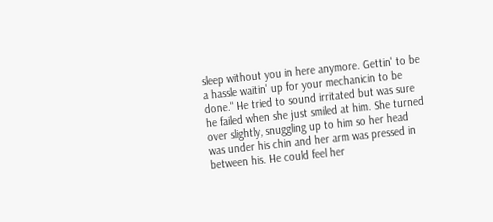sleep without you in here anymore. Gettin' to be a hassle waitin' up for your mechanicin to be done." He tried to sound irritated but was sure he failed when she just smiled at him. She turned over slightly, snuggling up to him so her head was under his chin and her arm was pressed in between his. He could feel her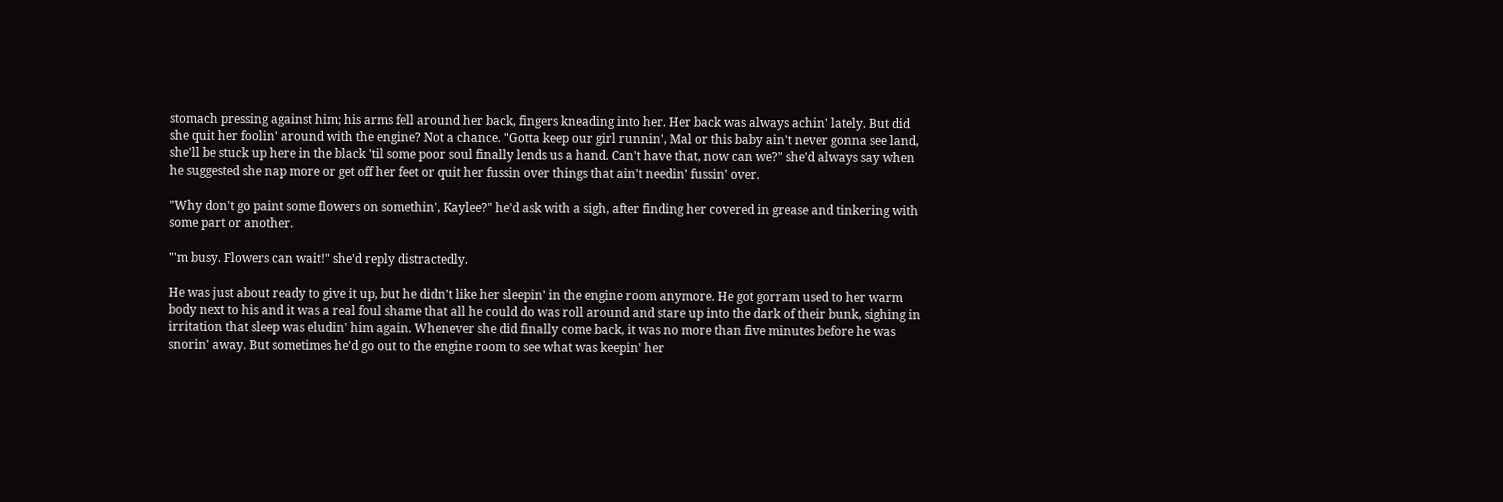stomach pressing against him; his arms fell around her back, fingers kneading into her. Her back was always achin' lately. But did she quit her foolin' around with the engine? Not a chance. "Gotta keep our girl runnin', Mal or this baby ain't never gonna see land, she'll be stuck up here in the black 'til some poor soul finally lends us a hand. Can't have that, now can we?" she'd always say when he suggested she nap more or get off her feet or quit her fussin over things that ain't needin' fussin' over.

"Why don't go paint some flowers on somethin', Kaylee?" he'd ask with a sigh, after finding her covered in grease and tinkering with some part or another.

"'m busy. Flowers can wait!" she'd reply distractedly.

He was just about ready to give it up, but he didn't like her sleepin' in the engine room anymore. He got gorram used to her warm body next to his and it was a real foul shame that all he could do was roll around and stare up into the dark of their bunk, sighing in irritation that sleep was eludin' him again. Whenever she did finally come back, it was no more than five minutes before he was snorin' away. But sometimes he'd go out to the engine room to see what was keepin' her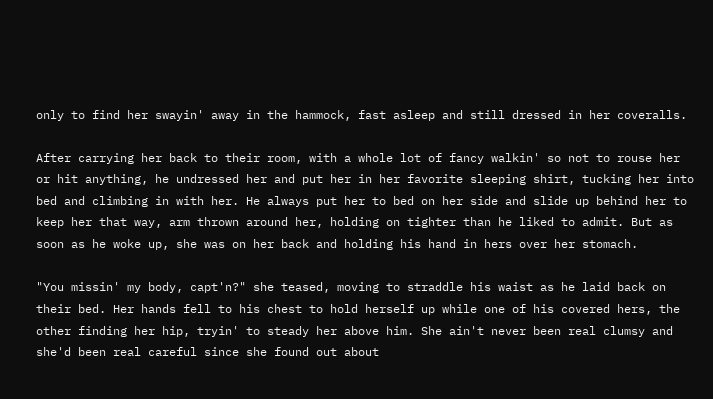only to find her swayin' away in the hammock, fast asleep and still dressed in her coveralls.

After carrying her back to their room, with a whole lot of fancy walkin' so not to rouse her or hit anything, he undressed her and put her in her favorite sleeping shirt, tucking her into bed and climbing in with her. He always put her to bed on her side and slide up behind her to keep her that way, arm thrown around her, holding on tighter than he liked to admit. But as soon as he woke up, she was on her back and holding his hand in hers over her stomach.

"You missin' my body, capt'n?" she teased, moving to straddle his waist as he laid back on their bed. Her hands fell to his chest to hold herself up while one of his covered hers, the other finding her hip, tryin' to steady her above him. She ain't never been real clumsy and she'd been real careful since she found out about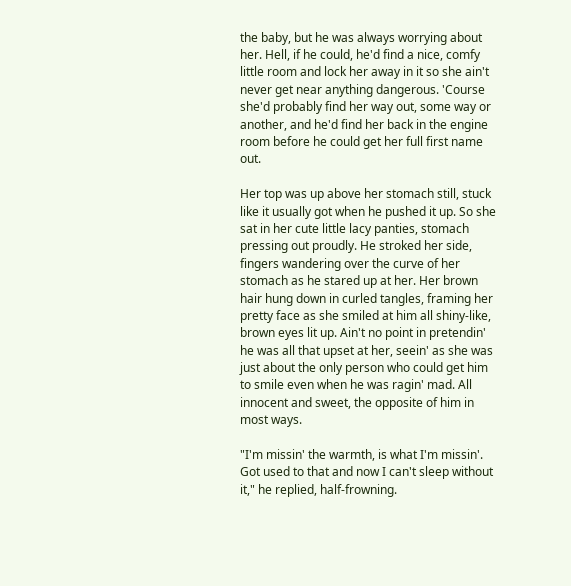the baby, but he was always worrying about her. Hell, if he could, he'd find a nice, comfy little room and lock her away in it so she ain't never get near anything dangerous. 'Course she'd probably find her way out, some way or another, and he'd find her back in the engine room before he could get her full first name out.

Her top was up above her stomach still, stuck like it usually got when he pushed it up. So she sat in her cute little lacy panties, stomach pressing out proudly. He stroked her side, fingers wandering over the curve of her stomach as he stared up at her. Her brown hair hung down in curled tangles, framing her pretty face as she smiled at him all shiny-like, brown eyes lit up. Ain't no point in pretendin' he was all that upset at her, seein' as she was just about the only person who could get him to smile even when he was ragin' mad. All innocent and sweet, the opposite of him in most ways.

"I'm missin' the warmth, is what I'm missin'. Got used to that and now I can't sleep without it," he replied, half-frowning.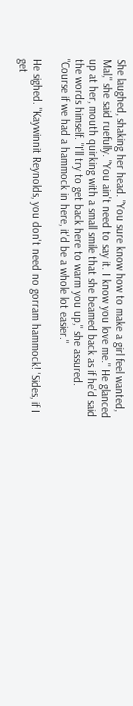She laughed, shaking her head. "You sure know how to make a girl feel wanted, Mal," she said ruefully. "You ain't need to say it. I know you love me." He glanced up at her, mouth quirking with a small smile that she beamed back as if he'd said the words himself. "I'll try to get back here to warm you up," she assured. "Course if we had a hammock in here, it'd be a whole lot easier."

He sighed. "Kaywinnit Reynolds, you don't need no gorram hammock! 'Sides, if I get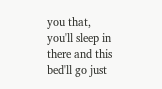you that, you'll sleep in there and this bed'll go just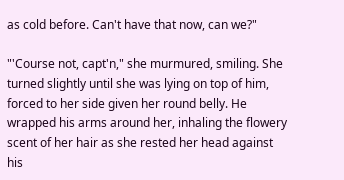as cold before. Can't have that now, can we?"

"'Course not, capt'n," she murmured, smiling. She turned slightly until she was lying on top of him, forced to her side given her round belly. He wrapped his arms around her, inhaling the flowery scent of her hair as she rested her head against his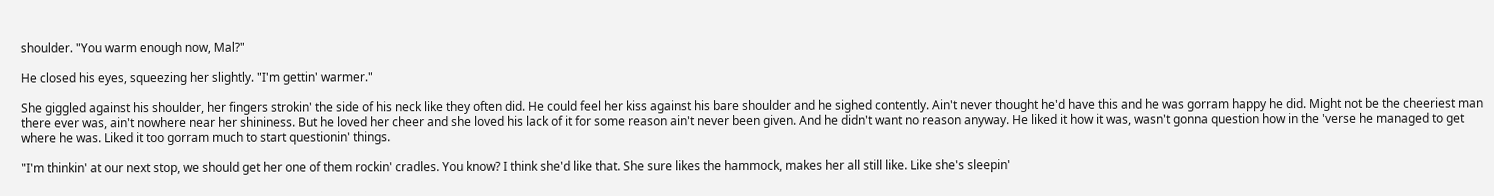shoulder. "You warm enough now, Mal?"

He closed his eyes, squeezing her slightly. "I'm gettin' warmer."

She giggled against his shoulder, her fingers strokin' the side of his neck like they often did. He could feel her kiss against his bare shoulder and he sighed contently. Ain't never thought he'd have this and he was gorram happy he did. Might not be the cheeriest man there ever was, ain't nowhere near her shininess. But he loved her cheer and she loved his lack of it for some reason ain't never been given. And he didn't want no reason anyway. He liked it how it was, wasn't gonna question how in the 'verse he managed to get where he was. Liked it too gorram much to start questionin' things.

"I'm thinkin' at our next stop, we should get her one of them rockin' cradles. You know? I think she'd like that. She sure likes the hammock, makes her all still like. Like she's sleepin'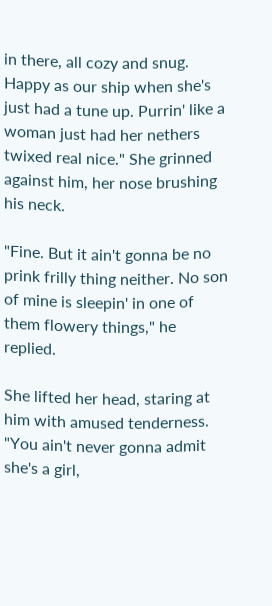in there, all cozy and snug. Happy as our ship when she's just had a tune up. Purrin' like a woman just had her nethers twixed real nice." She grinned against him, her nose brushing his neck.

"Fine. But it ain't gonna be no prink frilly thing neither. No son of mine is sleepin' in one of them flowery things," he replied.

She lifted her head, staring at him with amused tenderness. "You ain't never gonna admit she's a girl,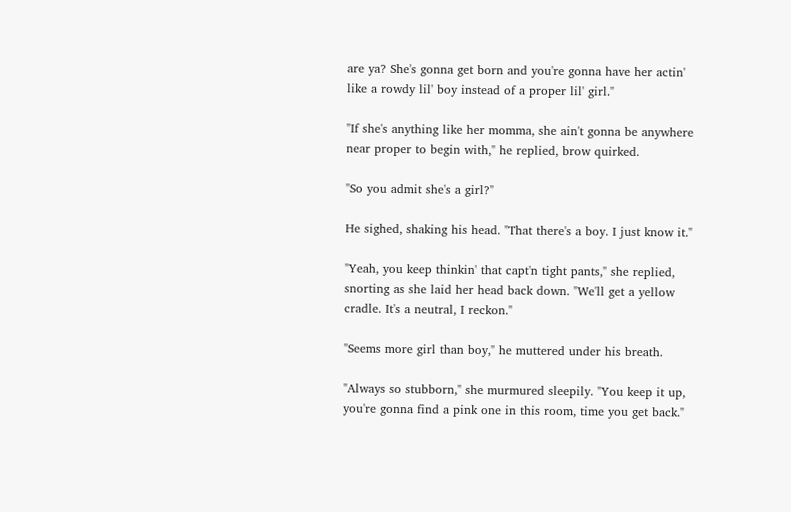are ya? She's gonna get born and you're gonna have her actin' like a rowdy lil' boy instead of a proper lil' girl."

"If she's anything like her momma, she ain't gonna be anywhere near proper to begin with," he replied, brow quirked.

"So you admit she's a girl?"

He sighed, shaking his head. "That there's a boy. I just know it."

"Yeah, you keep thinkin' that capt'n tight pants," she replied, snorting as she laid her head back down. "We'll get a yellow cradle. It's a neutral, I reckon."

"Seems more girl than boy," he muttered under his breath.

"Always so stubborn," she murmured sleepily. "You keep it up, you're gonna find a pink one in this room, time you get back."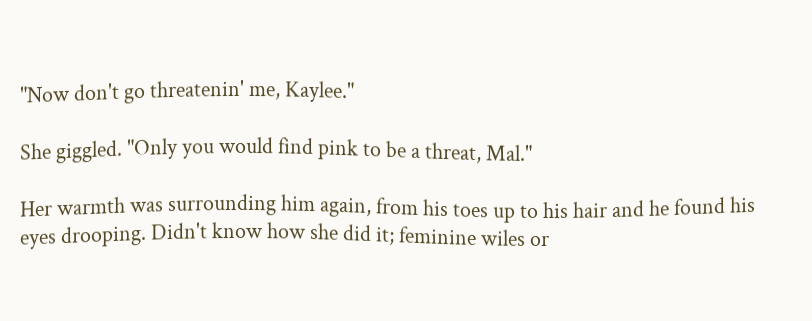"Now don't go threatenin' me, Kaylee."

She giggled. "Only you would find pink to be a threat, Mal."

Her warmth was surrounding him again, from his toes up to his hair and he found his eyes drooping. Didn't know how she did it; feminine wiles or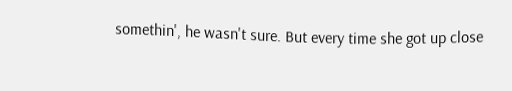somethin', he wasn't sure. But every time she got up close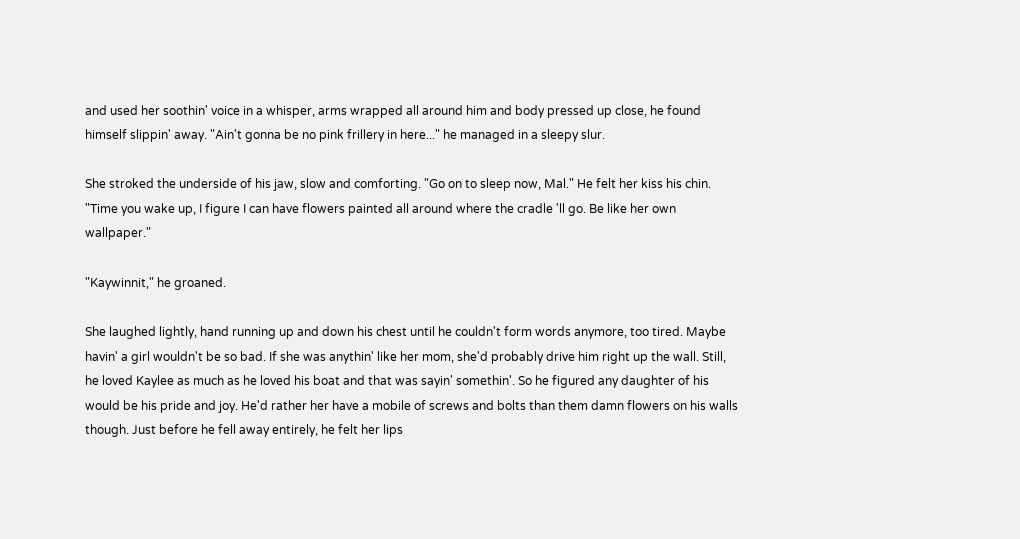and used her soothin' voice in a whisper, arms wrapped all around him and body pressed up close, he found himself slippin' away. "Ain't gonna be no pink frillery in here..." he managed in a sleepy slur.

She stroked the underside of his jaw, slow and comforting. "Go on to sleep now, Mal." He felt her kiss his chin. "Time you wake up, I figure I can have flowers painted all around where the cradle 'll go. Be like her own wallpaper."

"Kaywinnit," he groaned.

She laughed lightly, hand running up and down his chest until he couldn't form words anymore, too tired. Maybe havin' a girl wouldn't be so bad. If she was anythin' like her mom, she'd probably drive him right up the wall. Still, he loved Kaylee as much as he loved his boat and that was sayin' somethin'. So he figured any daughter of his would be his pride and joy. He'd rather her have a mobile of screws and bolts than them damn flowers on his walls though. Just before he fell away entirely, he felt her lips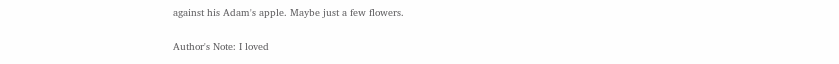against his Adam's apple. Maybe just a few flowers.

Author's Note: I loved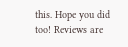this. Hope you did too! Reviews are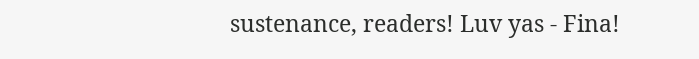sustenance, readers! Luv yas - Fina!